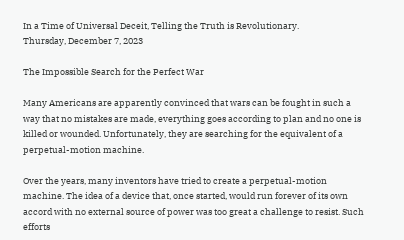In a Time of Universal Deceit, Telling the Truth is Revolutionary.
Thursday, December 7, 2023

The Impossible Search for the Perfect War

Many Americans are apparently convinced that wars can be fought in such a way that no mistakes are made, everything goes according to plan and no one is killed or wounded. Unfortunately, they are searching for the equivalent of a perpetual-motion machine.

Over the years, many inventors have tried to create a perpetual-motion machine. The idea of a device that, once started, would run forever of its own accord with no external source of power was too great a challenge to resist. Such efforts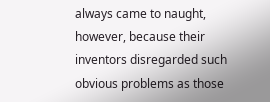always came to naught, however, because their inventors disregarded such obvious problems as those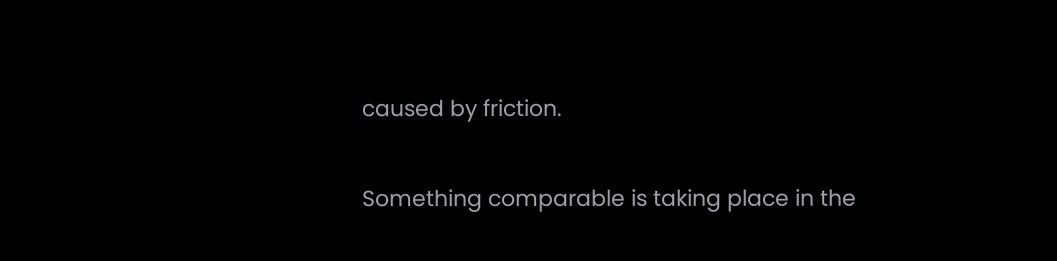caused by friction.

Something comparable is taking place in the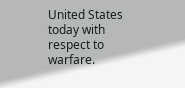United States today with respect to warfare.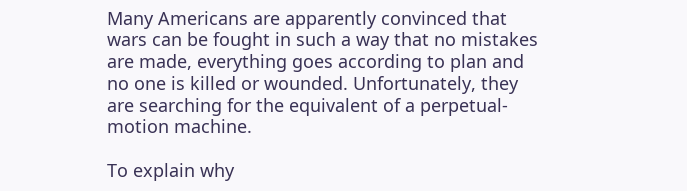Many Americans are apparently convinced that wars can be fought in such a way that no mistakes are made, everything goes according to plan and no one is killed or wounded. Unfortunately, they are searching for the equivalent of a perpetual-motion machine.

To explain why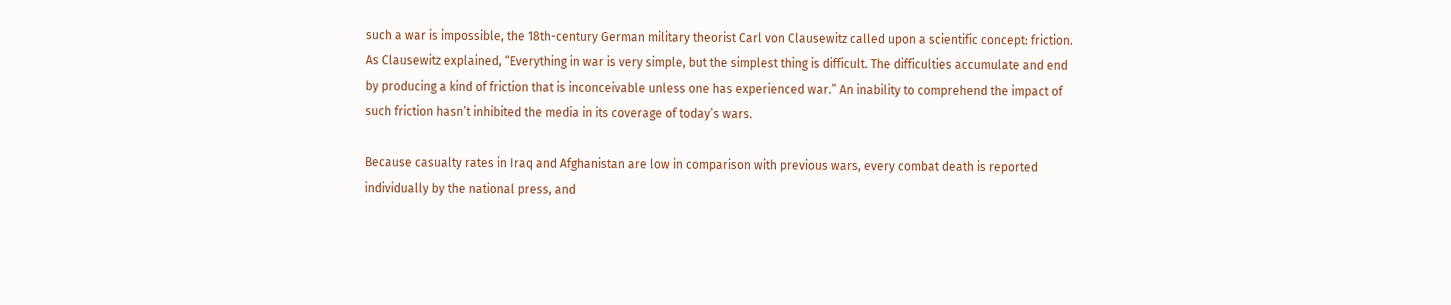such a war is impossible, the 18th-century German military theorist Carl von Clausewitz called upon a scientific concept: friction. As Clausewitz explained, “Everything in war is very simple, but the simplest thing is difficult. The difficulties accumulate and end by producing a kind of friction that is inconceivable unless one has experienced war.” An inability to comprehend the impact of such friction hasn’t inhibited the media in its coverage of today’s wars.

Because casualty rates in Iraq and Afghanistan are low in comparison with previous wars, every combat death is reported individually by the national press, and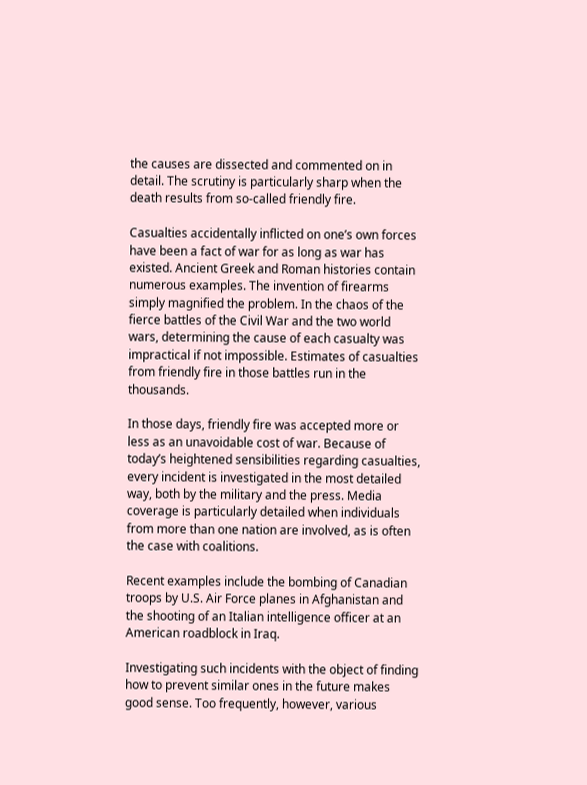the causes are dissected and commented on in detail. The scrutiny is particularly sharp when the death results from so-called friendly fire.

Casualties accidentally inflicted on one’s own forces have been a fact of war for as long as war has existed. Ancient Greek and Roman histories contain numerous examples. The invention of firearms simply magnified the problem. In the chaos of the fierce battles of the Civil War and the two world wars, determining the cause of each casualty was impractical if not impossible. Estimates of casualties from friendly fire in those battles run in the thousands.

In those days, friendly fire was accepted more or less as an unavoidable cost of war. Because of today’s heightened sensibilities regarding casualties, every incident is investigated in the most detailed way, both by the military and the press. Media coverage is particularly detailed when individuals from more than one nation are involved, as is often the case with coalitions.

Recent examples include the bombing of Canadian troops by U.S. Air Force planes in Afghanistan and the shooting of an Italian intelligence officer at an American roadblock in Iraq.

Investigating such incidents with the object of finding how to prevent similar ones in the future makes good sense. Too frequently, however, various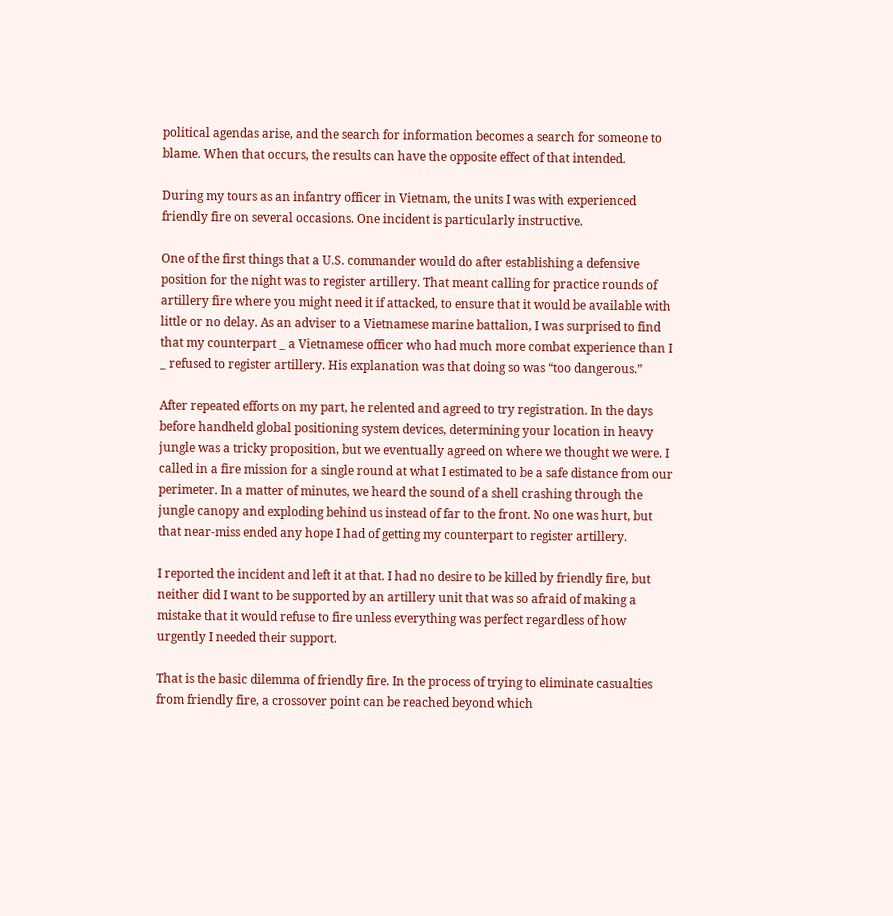political agendas arise, and the search for information becomes a search for someone to blame. When that occurs, the results can have the opposite effect of that intended.

During my tours as an infantry officer in Vietnam, the units I was with experienced friendly fire on several occasions. One incident is particularly instructive.

One of the first things that a U.S. commander would do after establishing a defensive position for the night was to register artillery. That meant calling for practice rounds of artillery fire where you might need it if attacked, to ensure that it would be available with little or no delay. As an adviser to a Vietnamese marine battalion, I was surprised to find that my counterpart _ a Vietnamese officer who had much more combat experience than I _ refused to register artillery. His explanation was that doing so was “too dangerous.”

After repeated efforts on my part, he relented and agreed to try registration. In the days before handheld global positioning system devices, determining your location in heavy jungle was a tricky proposition, but we eventually agreed on where we thought we were. I called in a fire mission for a single round at what I estimated to be a safe distance from our perimeter. In a matter of minutes, we heard the sound of a shell crashing through the jungle canopy and exploding behind us instead of far to the front. No one was hurt, but that near-miss ended any hope I had of getting my counterpart to register artillery.

I reported the incident and left it at that. I had no desire to be killed by friendly fire, but neither did I want to be supported by an artillery unit that was so afraid of making a mistake that it would refuse to fire unless everything was perfect regardless of how urgently I needed their support.

That is the basic dilemma of friendly fire. In the process of trying to eliminate casualties from friendly fire, a crossover point can be reached beyond which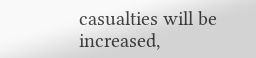casualties will be increased,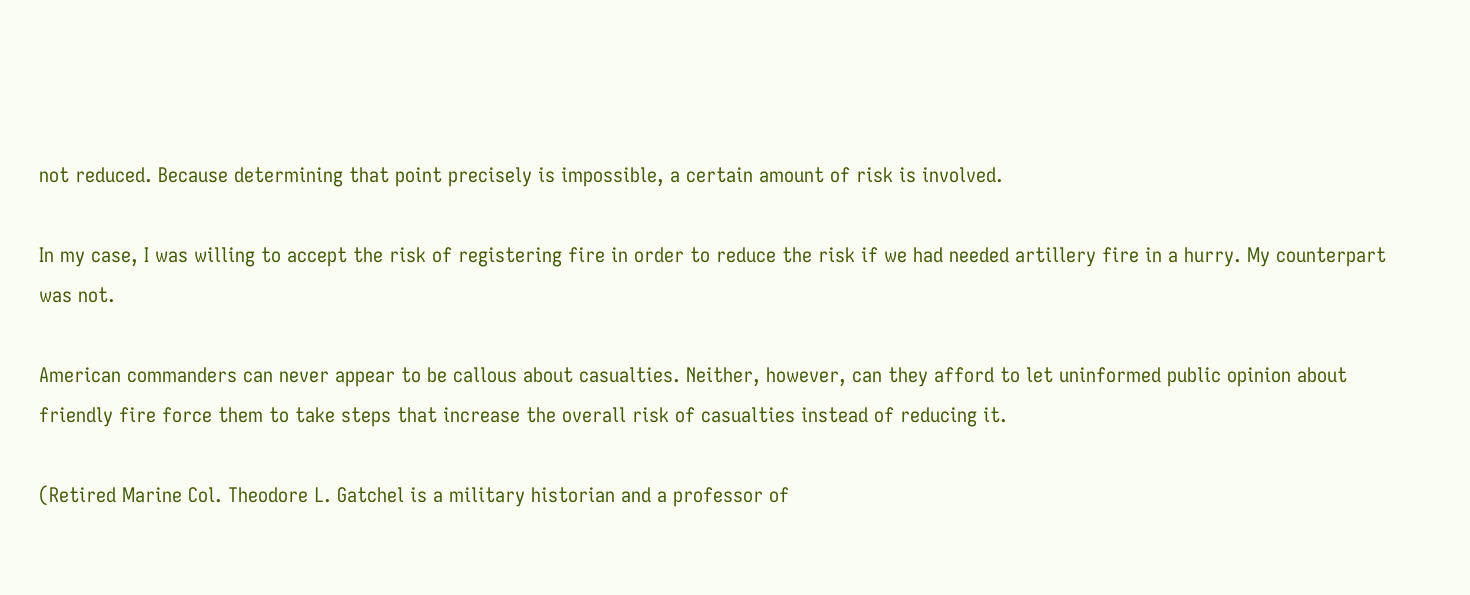not reduced. Because determining that point precisely is impossible, a certain amount of risk is involved.

In my case, I was willing to accept the risk of registering fire in order to reduce the risk if we had needed artillery fire in a hurry. My counterpart was not.

American commanders can never appear to be callous about casualties. Neither, however, can they afford to let uninformed public opinion about friendly fire force them to take steps that increase the overall risk of casualties instead of reducing it.

(Retired Marine Col. Theodore L. Gatchel is a military historian and a professor of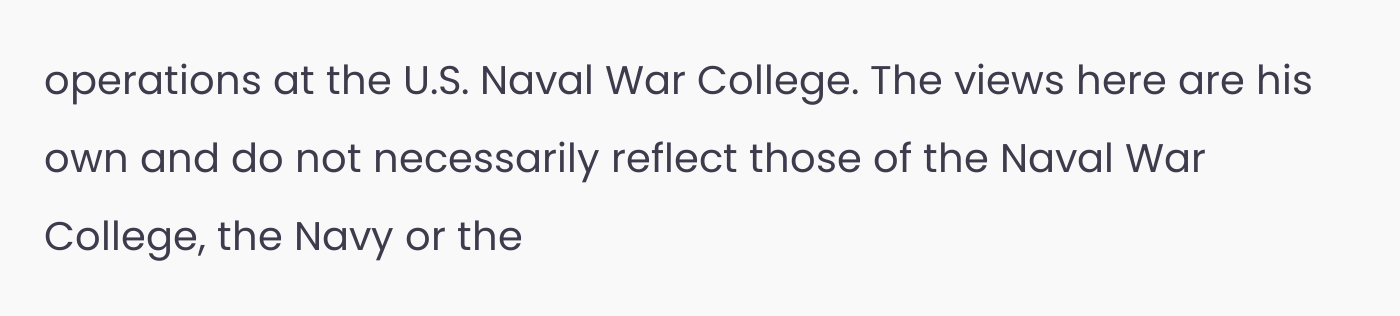operations at the U.S. Naval War College. The views here are his own and do not necessarily reflect those of the Naval War College, the Navy or the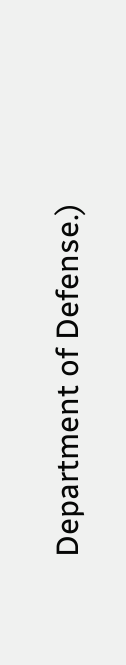Department of Defense.)